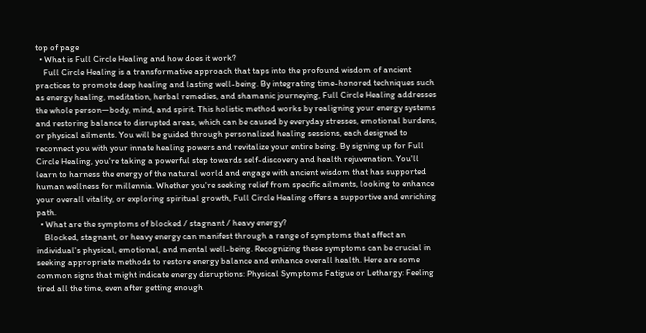top of page
  • What is Full Circle Healing and how does it work?
    Full Circle Healing is a transformative approach that taps into the profound wisdom of ancient practices to promote deep healing and lasting well-being. By integrating time-honored techniques such as energy healing, meditation, herbal remedies, and shamanic journeying, Full Circle Healing addresses the whole person—body, mind, and spirit. This holistic method works by realigning your energy systems and restoring balance to disrupted areas, which can be caused by everyday stresses, emotional burdens, or physical ailments. You will be guided through personalized healing sessions, each designed to reconnect you with your innate healing powers and revitalize your entire being. By signing up for Full Circle Healing, you're taking a powerful step towards self-discovery and health rejuvenation. You'll learn to harness the energy of the natural world and engage with ancient wisdom that has supported human wellness for millennia. Whether you're seeking relief from specific ailments, looking to enhance your overall vitality, or exploring spiritual growth, Full Circle Healing offers a supportive and enriching path.
  • What are the symptoms of blocked / stagnant / heavy energy?
    Blocked, stagnant, or heavy energy can manifest through a range of symptoms that affect an individual's physical, emotional, and mental well-being. Recognizing these symptoms can be crucial in seeking appropriate methods to restore energy balance and enhance overall health. Here are some common signs that might indicate energy disruptions: Physical Symptoms Fatigue or Lethargy: Feeling tired all the time, even after getting enough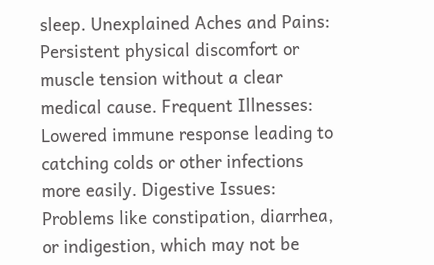sleep. Unexplained Aches and Pains: Persistent physical discomfort or muscle tension without a clear medical cause. Frequent Illnesses: Lowered immune response leading to catching colds or other infections more easily. Digestive Issues: Problems like constipation, diarrhea, or indigestion, which may not be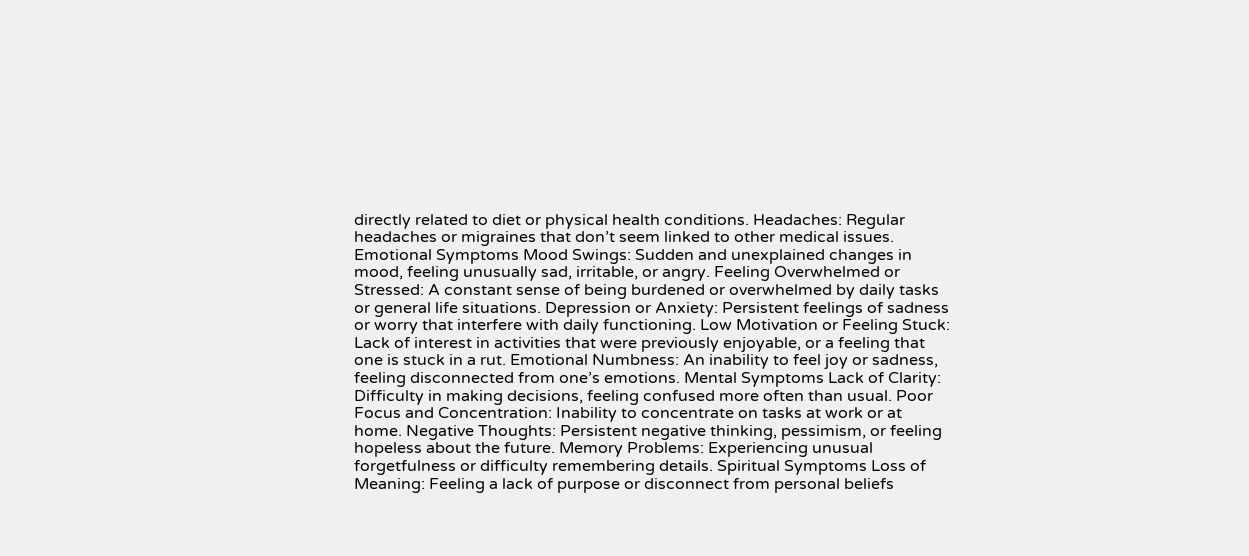directly related to diet or physical health conditions. Headaches: Regular headaches or migraines that don’t seem linked to other medical issues. Emotional Symptoms Mood Swings: Sudden and unexplained changes in mood, feeling unusually sad, irritable, or angry. Feeling Overwhelmed or Stressed: A constant sense of being burdened or overwhelmed by daily tasks or general life situations. Depression or Anxiety: Persistent feelings of sadness or worry that interfere with daily functioning. Low Motivation or Feeling Stuck: Lack of interest in activities that were previously enjoyable, or a feeling that one is stuck in a rut. Emotional Numbness: An inability to feel joy or sadness, feeling disconnected from one’s emotions. Mental Symptoms Lack of Clarity: Difficulty in making decisions, feeling confused more often than usual. Poor Focus and Concentration: Inability to concentrate on tasks at work or at home. Negative Thoughts: Persistent negative thinking, pessimism, or feeling hopeless about the future. Memory Problems: Experiencing unusual forgetfulness or difficulty remembering details. Spiritual Symptoms Loss of Meaning: Feeling a lack of purpose or disconnect from personal beliefs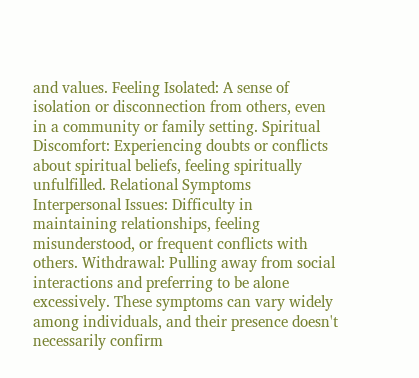and values. Feeling Isolated: A sense of isolation or disconnection from others, even in a community or family setting. Spiritual Discomfort: Experiencing doubts or conflicts about spiritual beliefs, feeling spiritually unfulfilled. Relational Symptoms Interpersonal Issues: Difficulty in maintaining relationships, feeling misunderstood, or frequent conflicts with others. Withdrawal: Pulling away from social interactions and preferring to be alone excessively. These symptoms can vary widely among individuals, and their presence doesn't necessarily confirm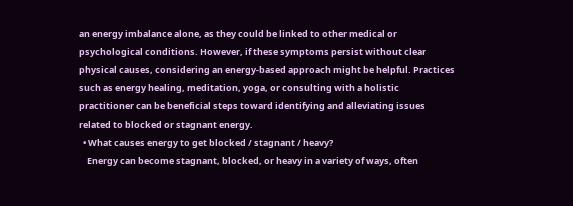an energy imbalance alone, as they could be linked to other medical or psychological conditions. However, if these symptoms persist without clear physical causes, considering an energy-based approach might be helpful. Practices such as energy healing, meditation, yoga, or consulting with a holistic practitioner can be beneficial steps toward identifying and alleviating issues related to blocked or stagnant energy.
  • What causes energy to get blocked / stagnant / heavy?
    Energy can become stagnant, blocked, or heavy in a variety of ways, often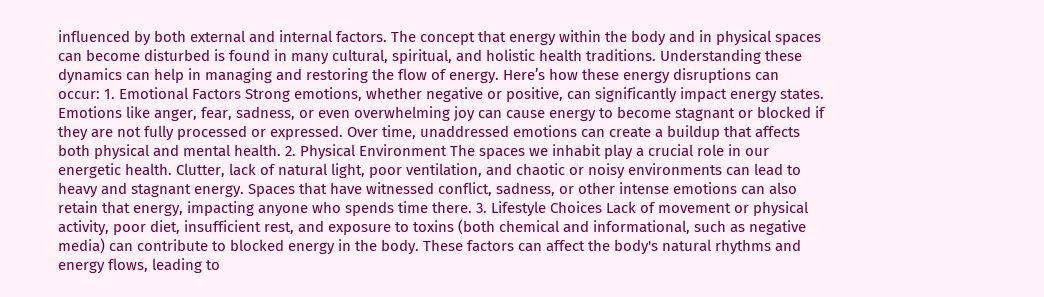influenced by both external and internal factors. The concept that energy within the body and in physical spaces can become disturbed is found in many cultural, spiritual, and holistic health traditions. Understanding these dynamics can help in managing and restoring the flow of energy. Here’s how these energy disruptions can occur: 1. Emotional Factors Strong emotions, whether negative or positive, can significantly impact energy states. Emotions like anger, fear, sadness, or even overwhelming joy can cause energy to become stagnant or blocked if they are not fully processed or expressed. Over time, unaddressed emotions can create a buildup that affects both physical and mental health. 2. Physical Environment The spaces we inhabit play a crucial role in our energetic health. Clutter, lack of natural light, poor ventilation, and chaotic or noisy environments can lead to heavy and stagnant energy. Spaces that have witnessed conflict, sadness, or other intense emotions can also retain that energy, impacting anyone who spends time there. 3. Lifestyle Choices Lack of movement or physical activity, poor diet, insufficient rest, and exposure to toxins (both chemical and informational, such as negative media) can contribute to blocked energy in the body. These factors can affect the body's natural rhythms and energy flows, leading to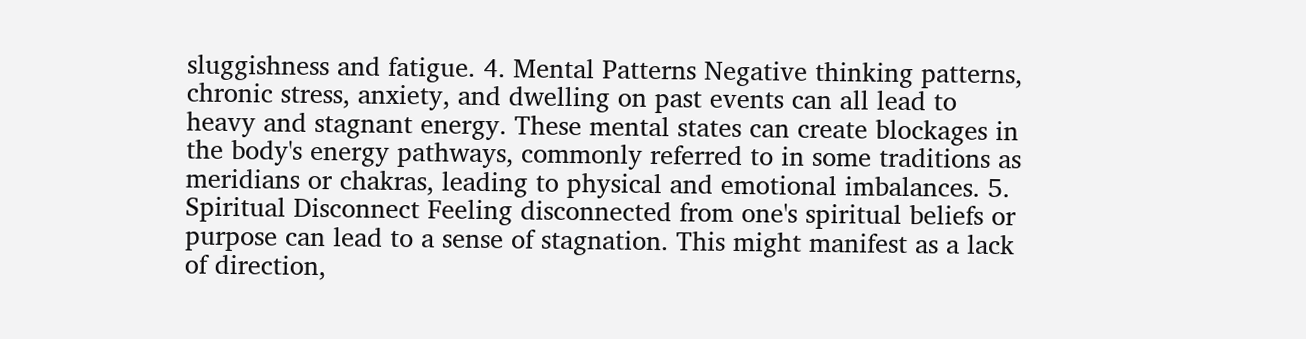sluggishness and fatigue. 4. Mental Patterns Negative thinking patterns, chronic stress, anxiety, and dwelling on past events can all lead to heavy and stagnant energy. These mental states can create blockages in the body's energy pathways, commonly referred to in some traditions as meridians or chakras, leading to physical and emotional imbalances. 5. Spiritual Disconnect Feeling disconnected from one's spiritual beliefs or purpose can lead to a sense of stagnation. This might manifest as a lack of direction,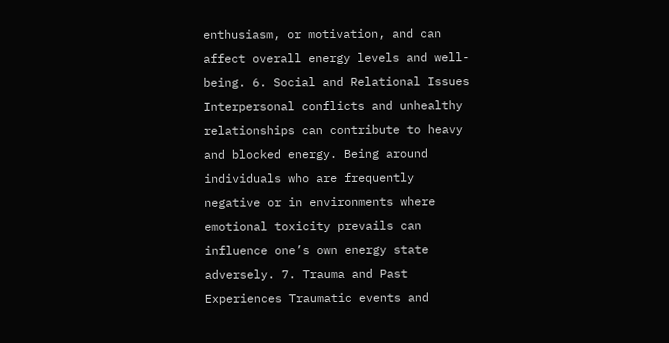enthusiasm, or motivation, and can affect overall energy levels and well-being. 6. Social and Relational Issues Interpersonal conflicts and unhealthy relationships can contribute to heavy and blocked energy. Being around individuals who are frequently negative or in environments where emotional toxicity prevails can influence one’s own energy state adversely. 7. Trauma and Past Experiences Traumatic events and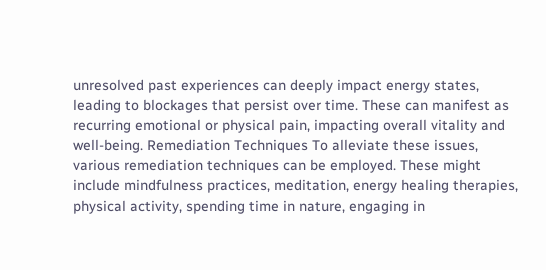unresolved past experiences can deeply impact energy states, leading to blockages that persist over time. These can manifest as recurring emotional or physical pain, impacting overall vitality and well-being. Remediation Techniques To alleviate these issues, various remediation techniques can be employed. These might include mindfulness practices, meditation, energy healing therapies, physical activity, spending time in nature, engaging in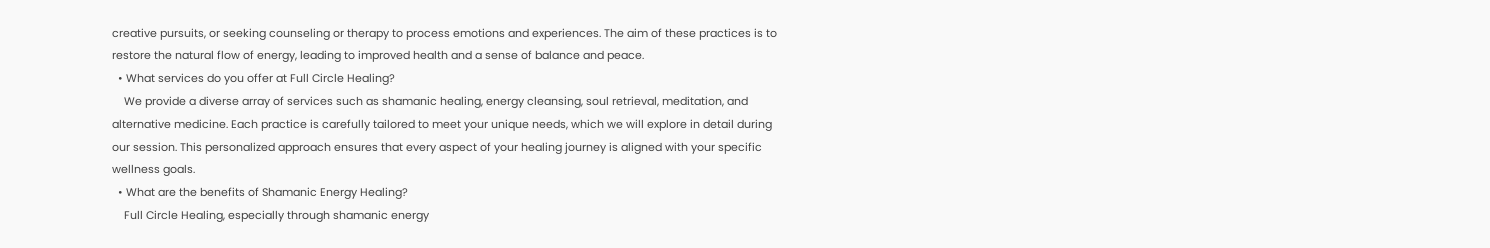creative pursuits, or seeking counseling or therapy to process emotions and experiences. The aim of these practices is to restore the natural flow of energy, leading to improved health and a sense of balance and peace.
  • What services do you offer at Full Circle Healing?
    We provide a diverse array of services such as shamanic healing, energy cleansing, soul retrieval, meditation, and alternative medicine. Each practice is carefully tailored to meet your unique needs, which we will explore in detail during our session. This personalized approach ensures that every aspect of your healing journey is aligned with your specific wellness goals.
  • What are the benefits of Shamanic Energy Healing?
    Full Circle Healing, especially through shamanic energy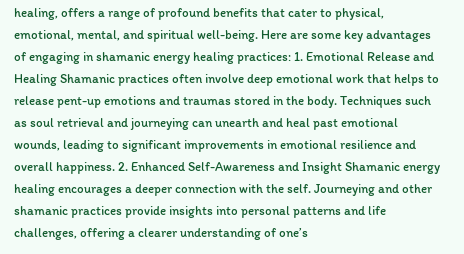healing, offers a range of profound benefits that cater to physical, emotional, mental, and spiritual well-being. Here are some key advantages of engaging in shamanic energy healing practices: 1. Emotional Release and Healing Shamanic practices often involve deep emotional work that helps to release pent-up emotions and traumas stored in the body. Techniques such as soul retrieval and journeying can unearth and heal past emotional wounds, leading to significant improvements in emotional resilience and overall happiness. 2. Enhanced Self-Awareness and Insight Shamanic energy healing encourages a deeper connection with the self. Journeying and other shamanic practices provide insights into personal patterns and life challenges, offering a clearer understanding of one’s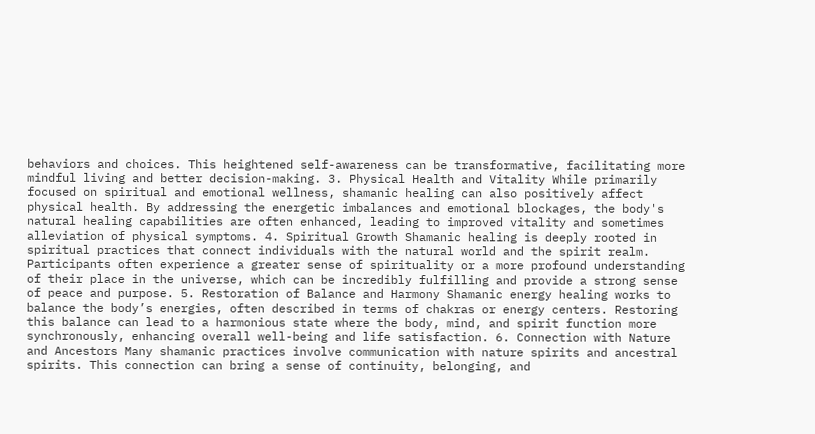behaviors and choices. This heightened self-awareness can be transformative, facilitating more mindful living and better decision-making. 3. Physical Health and Vitality While primarily focused on spiritual and emotional wellness, shamanic healing can also positively affect physical health. By addressing the energetic imbalances and emotional blockages, the body's natural healing capabilities are often enhanced, leading to improved vitality and sometimes alleviation of physical symptoms. 4. Spiritual Growth Shamanic healing is deeply rooted in spiritual practices that connect individuals with the natural world and the spirit realm. Participants often experience a greater sense of spirituality or a more profound understanding of their place in the universe, which can be incredibly fulfilling and provide a strong sense of peace and purpose. 5. Restoration of Balance and Harmony Shamanic energy healing works to balance the body’s energies, often described in terms of chakras or energy centers. Restoring this balance can lead to a harmonious state where the body, mind, and spirit function more synchronously, enhancing overall well-being and life satisfaction. 6. Connection with Nature and Ancestors Many shamanic practices involve communication with nature spirits and ancestral spirits. This connection can bring a sense of continuity, belonging, and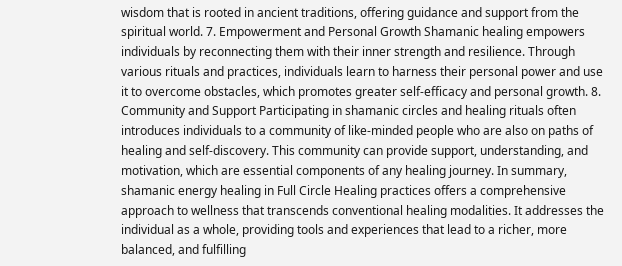wisdom that is rooted in ancient traditions, offering guidance and support from the spiritual world. 7. Empowerment and Personal Growth Shamanic healing empowers individuals by reconnecting them with their inner strength and resilience. Through various rituals and practices, individuals learn to harness their personal power and use it to overcome obstacles, which promotes greater self-efficacy and personal growth. 8. Community and Support Participating in shamanic circles and healing rituals often introduces individuals to a community of like-minded people who are also on paths of healing and self-discovery. This community can provide support, understanding, and motivation, which are essential components of any healing journey. In summary, shamanic energy healing in Full Circle Healing practices offers a comprehensive approach to wellness that transcends conventional healing modalities. It addresses the individual as a whole, providing tools and experiences that lead to a richer, more balanced, and fulfilling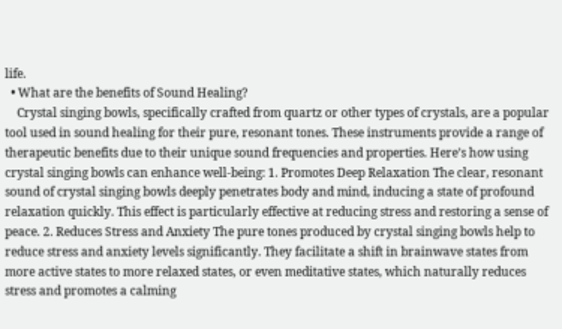life.
  • What are the benefits of Sound Healing?
    Crystal singing bowls, specifically crafted from quartz or other types of crystals, are a popular tool used in sound healing for their pure, resonant tones. These instruments provide a range of therapeutic benefits due to their unique sound frequencies and properties. Here’s how using crystal singing bowls can enhance well-being: 1. Promotes Deep Relaxation The clear, resonant sound of crystal singing bowls deeply penetrates body and mind, inducing a state of profound relaxation quickly. This effect is particularly effective at reducing stress and restoring a sense of peace. 2. Reduces Stress and Anxiety The pure tones produced by crystal singing bowls help to reduce stress and anxiety levels significantly. They facilitate a shift in brainwave states from more active states to more relaxed states, or even meditative states, which naturally reduces stress and promotes a calming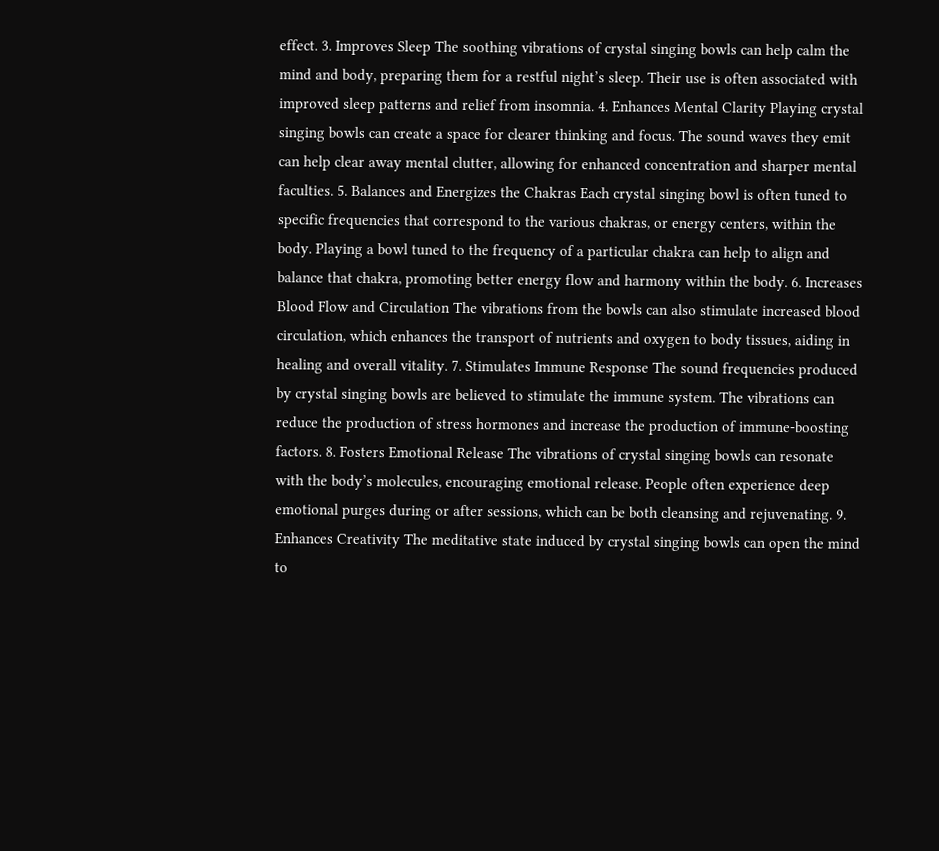effect. 3. Improves Sleep The soothing vibrations of crystal singing bowls can help calm the mind and body, preparing them for a restful night’s sleep. Their use is often associated with improved sleep patterns and relief from insomnia. 4. Enhances Mental Clarity Playing crystal singing bowls can create a space for clearer thinking and focus. The sound waves they emit can help clear away mental clutter, allowing for enhanced concentration and sharper mental faculties. 5. Balances and Energizes the Chakras Each crystal singing bowl is often tuned to specific frequencies that correspond to the various chakras, or energy centers, within the body. Playing a bowl tuned to the frequency of a particular chakra can help to align and balance that chakra, promoting better energy flow and harmony within the body. 6. Increases Blood Flow and Circulation The vibrations from the bowls can also stimulate increased blood circulation, which enhances the transport of nutrients and oxygen to body tissues, aiding in healing and overall vitality. 7. Stimulates Immune Response The sound frequencies produced by crystal singing bowls are believed to stimulate the immune system. The vibrations can reduce the production of stress hormones and increase the production of immune-boosting factors. 8. Fosters Emotional Release The vibrations of crystal singing bowls can resonate with the body’s molecules, encouraging emotional release. People often experience deep emotional purges during or after sessions, which can be both cleansing and rejuvenating. 9. Enhances Creativity The meditative state induced by crystal singing bowls can open the mind to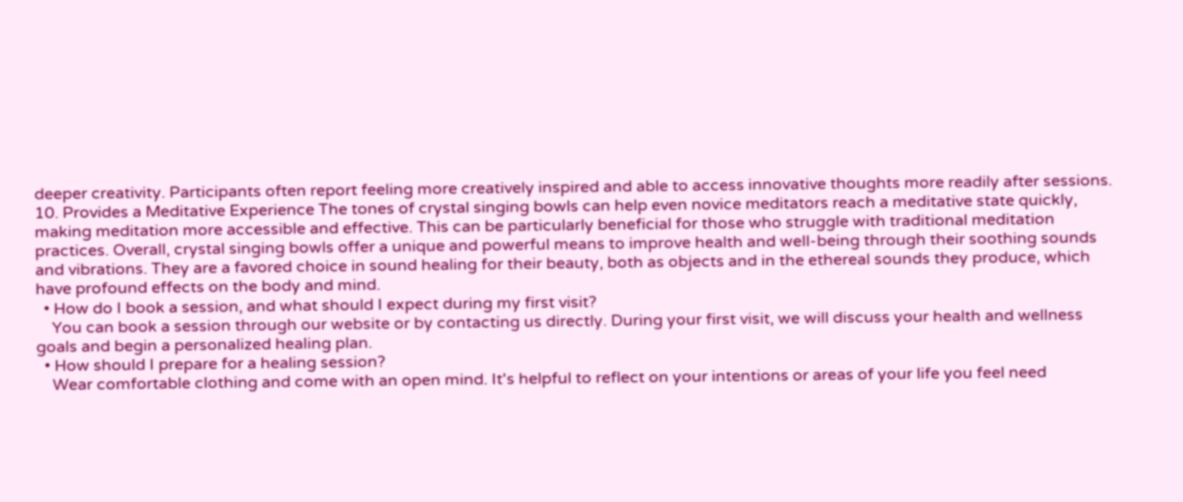deeper creativity. Participants often report feeling more creatively inspired and able to access innovative thoughts more readily after sessions. 10. Provides a Meditative Experience The tones of crystal singing bowls can help even novice meditators reach a meditative state quickly, making meditation more accessible and effective. This can be particularly beneficial for those who struggle with traditional meditation practices. Overall, crystal singing bowls offer a unique and powerful means to improve health and well-being through their soothing sounds and vibrations. They are a favored choice in sound healing for their beauty, both as objects and in the ethereal sounds they produce, which have profound effects on the body and mind.
  • How do I book a session, and what should I expect during my first visit?
    You can book a session through our website or by contacting us directly. During your first visit, we will discuss your health and wellness goals and begin a personalized healing plan.
  • How should I prepare for a healing session?
    Wear comfortable clothing and come with an open mind. It's helpful to reflect on your intentions or areas of your life you feel need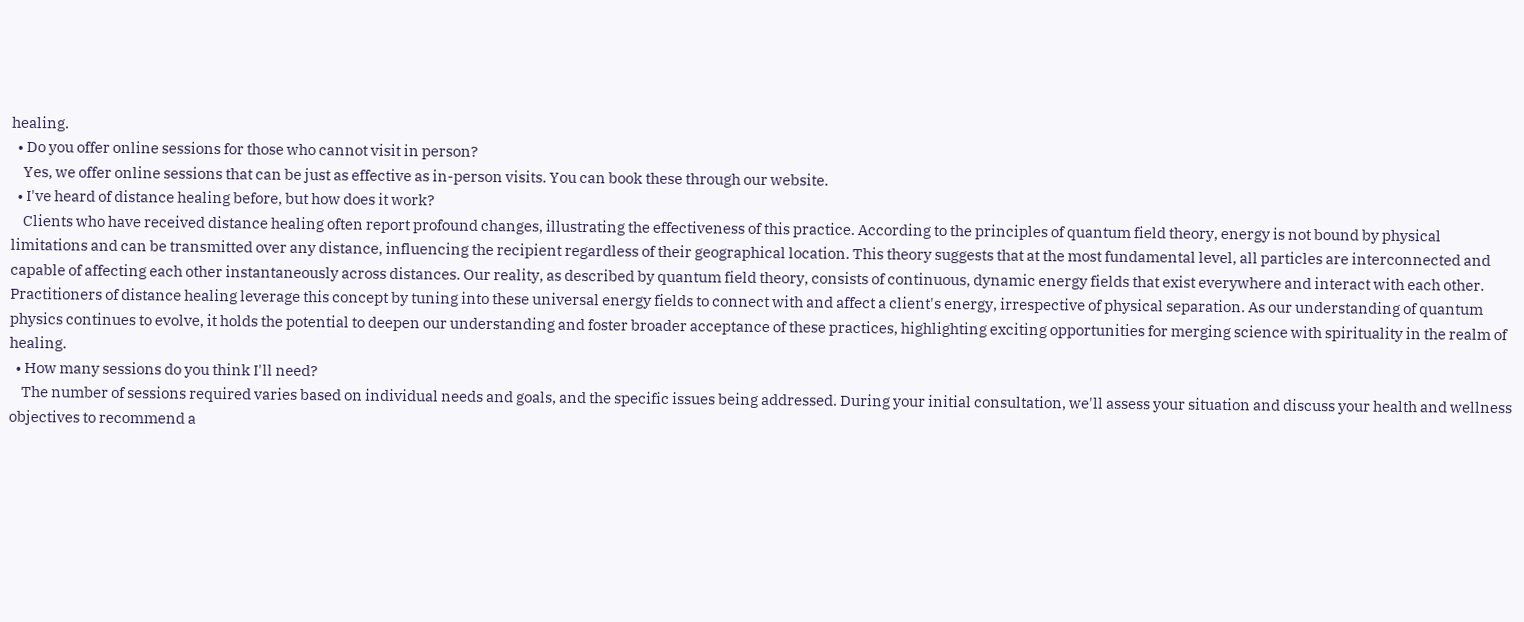healing.
  • Do you offer online sessions for those who cannot visit in person?
    Yes, we offer online sessions that can be just as effective as in-person visits. You can book these through our website.
  • I've heard of distance healing before, but how does it work?
    Clients who have received distance healing often report profound changes, illustrating the effectiveness of this practice. According to the principles of quantum field theory, energy is not bound by physical limitations and can be transmitted over any distance, influencing the recipient regardless of their geographical location. This theory suggests that at the most fundamental level, all particles are interconnected and capable of affecting each other instantaneously across distances. Our reality, as described by quantum field theory, consists of continuous, dynamic energy fields that exist everywhere and interact with each other. Practitioners of distance healing leverage this concept by tuning into these universal energy fields to connect with and affect a client's energy, irrespective of physical separation. As our understanding of quantum physics continues to evolve, it holds the potential to deepen our understanding and foster broader acceptance of these practices, highlighting exciting opportunities for merging science with spirituality in the realm of healing.
  • How many sessions do you think I'll need?
    The number of sessions required varies based on individual needs and goals, and the specific issues being addressed. During your initial consultation, we'll assess your situation and discuss your health and wellness objectives to recommend a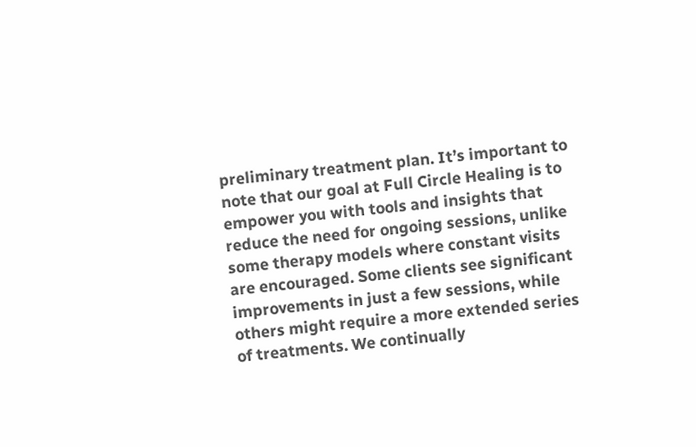preliminary treatment plan. It’s important to note that our goal at Full Circle Healing is to empower you with tools and insights that reduce the need for ongoing sessions, unlike some therapy models where constant visits are encouraged. Some clients see significant improvements in just a few sessions, while others might require a more extended series of treatments. We continually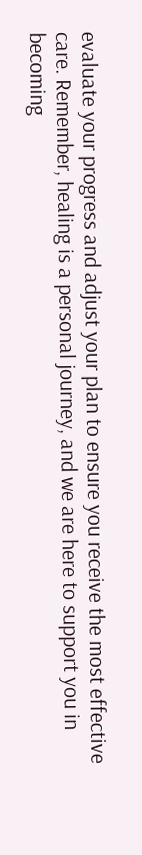evaluate your progress and adjust your plan to ensure you receive the most effective care. Remember, healing is a personal journey, and we are here to support you in becoming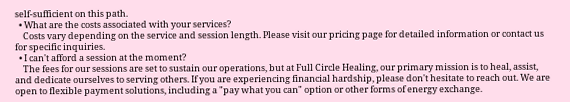self-sufficient on this path.
  • What are the costs associated with your services?
    Costs vary depending on the service and session length. Please visit our pricing page for detailed information or contact us for specific inquiries.
  • I can't afford a session at the moment?
    The fees for our sessions are set to sustain our operations, but at Full Circle Healing, our primary mission is to heal, assist, and dedicate ourselves to serving others. If you are experiencing financial hardship, please don't hesitate to reach out. We are open to flexible payment solutions, including a "pay what you can" option or other forms of energy exchange.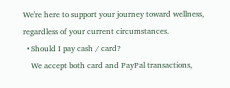We're here to support your journey toward wellness, regardless of your current circumstances.
  • Should I pay cash / card?
    We accept both card and PayPal transactions,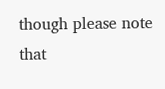though please note that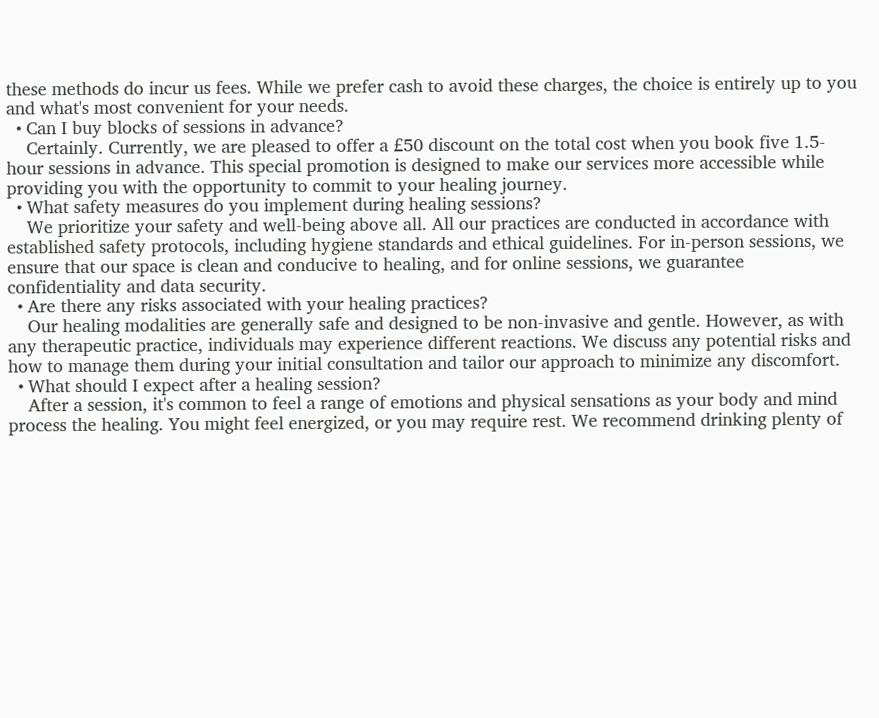these methods do incur us fees. While we prefer cash to avoid these charges, the choice is entirely up to you and what's most convenient for your needs.
  • Can I buy blocks of sessions in advance?
    Certainly. Currently, we are pleased to offer a £50 discount on the total cost when you book five 1.5-hour sessions in advance. This special promotion is designed to make our services more accessible while providing you with the opportunity to commit to your healing journey.
  • What safety measures do you implement during healing sessions?
    We prioritize your safety and well-being above all. All our practices are conducted in accordance with established safety protocols, including hygiene standards and ethical guidelines. For in-person sessions, we ensure that our space is clean and conducive to healing, and for online sessions, we guarantee confidentiality and data security.
  • Are there any risks associated with your healing practices?
    Our healing modalities are generally safe and designed to be non-invasive and gentle. However, as with any therapeutic practice, individuals may experience different reactions. We discuss any potential risks and how to manage them during your initial consultation and tailor our approach to minimize any discomfort.
  • What should I expect after a healing session?
    After a session, it's common to feel a range of emotions and physical sensations as your body and mind process the healing. You might feel energized, or you may require rest. We recommend drinking plenty of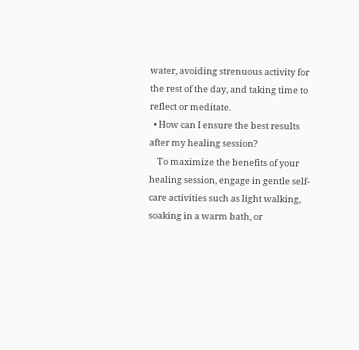water, avoiding strenuous activity for the rest of the day, and taking time to reflect or meditate.
  • How can I ensure the best results after my healing session?
    To maximize the benefits of your healing session, engage in gentle self-care activities such as light walking, soaking in a warm bath, or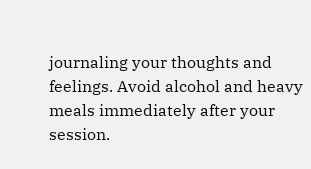journaling your thoughts and feelings. Avoid alcohol and heavy meals immediately after your session.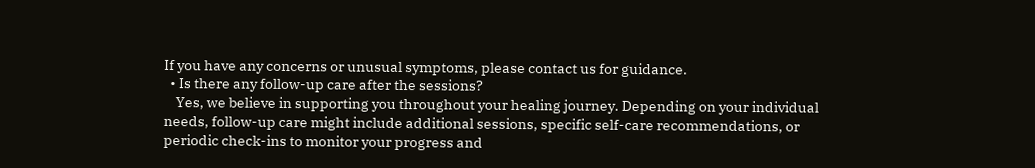If you have any concerns or unusual symptoms, please contact us for guidance.
  • Is there any follow-up care after the sessions?
    Yes, we believe in supporting you throughout your healing journey. Depending on your individual needs, follow-up care might include additional sessions, specific self-care recommendations, or periodic check-ins to monitor your progress and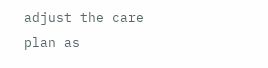adjust the care plan as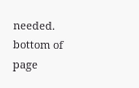needed.
bottom of page